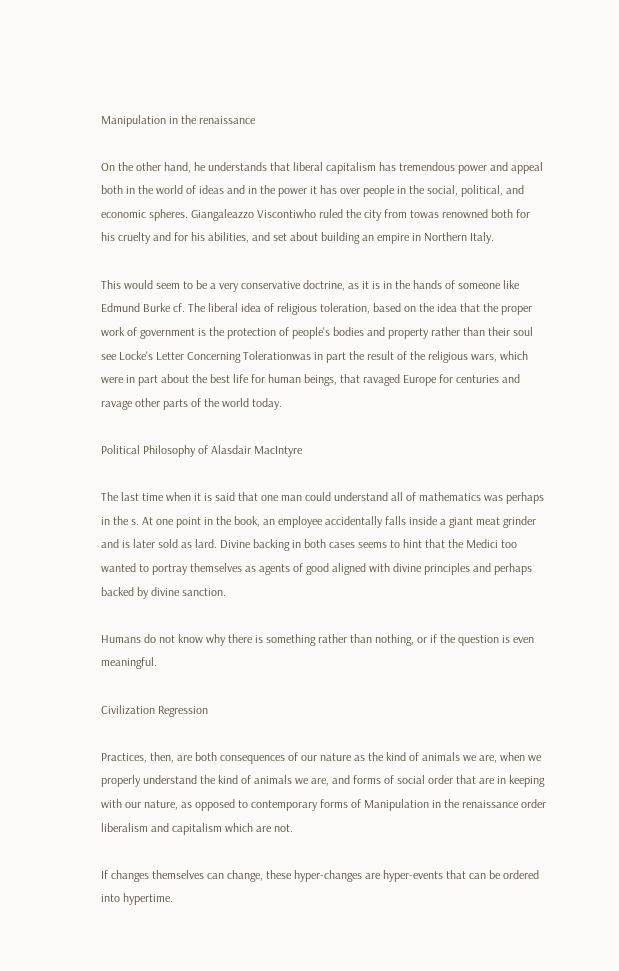Manipulation in the renaissance

On the other hand, he understands that liberal capitalism has tremendous power and appeal both in the world of ideas and in the power it has over people in the social, political, and economic spheres. Giangaleazzo Viscontiwho ruled the city from towas renowned both for his cruelty and for his abilities, and set about building an empire in Northern Italy.

This would seem to be a very conservative doctrine, as it is in the hands of someone like Edmund Burke cf. The liberal idea of religious toleration, based on the idea that the proper work of government is the protection of people's bodies and property rather than their soul see Locke's Letter Concerning Tolerationwas in part the result of the religious wars, which were in part about the best life for human beings, that ravaged Europe for centuries and ravage other parts of the world today.

Political Philosophy of Alasdair MacIntyre

The last time when it is said that one man could understand all of mathematics was perhaps in the s. At one point in the book, an employee accidentally falls inside a giant meat grinder and is later sold as lard. Divine backing in both cases seems to hint that the Medici too wanted to portray themselves as agents of good aligned with divine principles and perhaps backed by divine sanction.

Humans do not know why there is something rather than nothing, or if the question is even meaningful.

Civilization Regression

Practices, then, are both consequences of our nature as the kind of animals we are, when we properly understand the kind of animals we are, and forms of social order that are in keeping with our nature, as opposed to contemporary forms of Manipulation in the renaissance order liberalism and capitalism which are not.

If changes themselves can change, these hyper-changes are hyper-events that can be ordered into hypertime.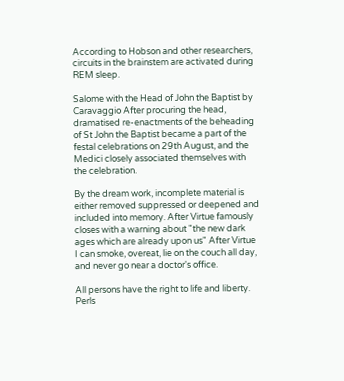According to Hobson and other researchers, circuits in the brainstem are activated during REM sleep.

Salome with the Head of John the Baptist by Caravaggio After procuring the head, dramatised re-enactments of the beheading of St John the Baptist became a part of the festal celebrations on 29th August, and the Medici closely associated themselves with the celebration.

By the dream work, incomplete material is either removed suppressed or deepened and included into memory. After Virtue famously closes with a warning about "the new dark ages which are already upon us" After Virtue I can smoke, overeat, lie on the couch all day, and never go near a doctor's office.

All persons have the right to life and liberty. Perls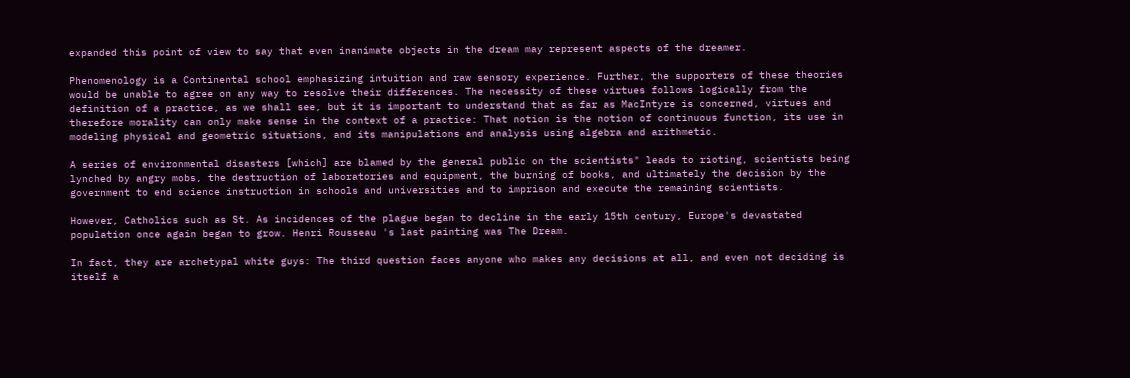expanded this point of view to say that even inanimate objects in the dream may represent aspects of the dreamer.

Phenomenology is a Continental school emphasizing intuition and raw sensory experience. Further, the supporters of these theories would be unable to agree on any way to resolve their differences. The necessity of these virtues follows logically from the definition of a practice, as we shall see, but it is important to understand that as far as MacIntyre is concerned, virtues and therefore morality can only make sense in the context of a practice: That notion is the notion of continuous function, its use in modeling physical and geometric situations, and its manipulations and analysis using algebra and arithmetic.

A series of environmental disasters [which] are blamed by the general public on the scientists" leads to rioting, scientists being lynched by angry mobs, the destruction of laboratories and equipment, the burning of books, and ultimately the decision by the government to end science instruction in schools and universities and to imprison and execute the remaining scientists.

However, Catholics such as St. As incidences of the plague began to decline in the early 15th century, Europe's devastated population once again began to grow. Henri Rousseau 's last painting was The Dream.

In fact, they are archetypal white guys: The third question faces anyone who makes any decisions at all, and even not deciding is itself a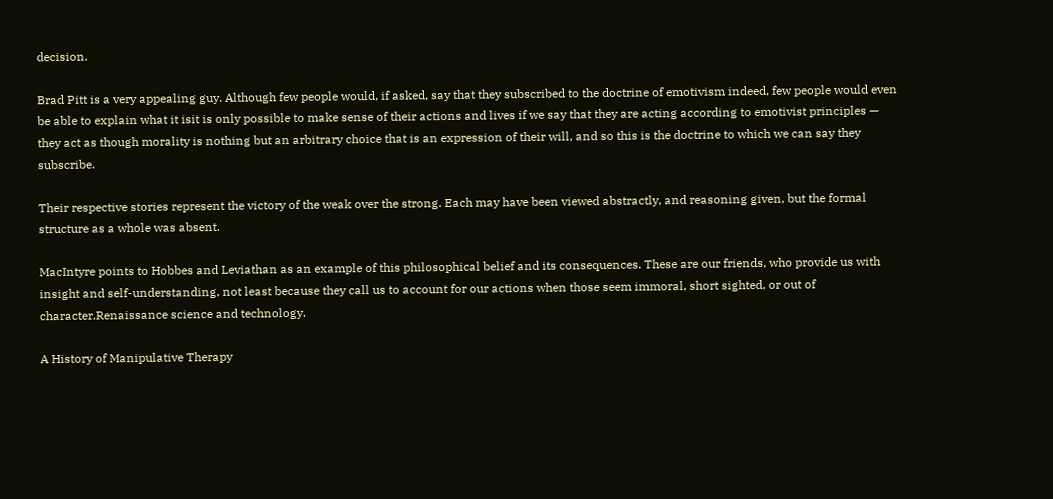decision.

Brad Pitt is a very appealing guy. Although few people would, if asked, say that they subscribed to the doctrine of emotivism indeed, few people would even be able to explain what it isit is only possible to make sense of their actions and lives if we say that they are acting according to emotivist principles — they act as though morality is nothing but an arbitrary choice that is an expression of their will, and so this is the doctrine to which we can say they subscribe.

Their respective stories represent the victory of the weak over the strong. Each may have been viewed abstractly, and reasoning given, but the formal structure as a whole was absent.

MacIntyre points to Hobbes and Leviathan as an example of this philosophical belief and its consequences. These are our friends, who provide us with insight and self-understanding, not least because they call us to account for our actions when those seem immoral, short sighted, or out of character.Renaissance science and technology.

A History of Manipulative Therapy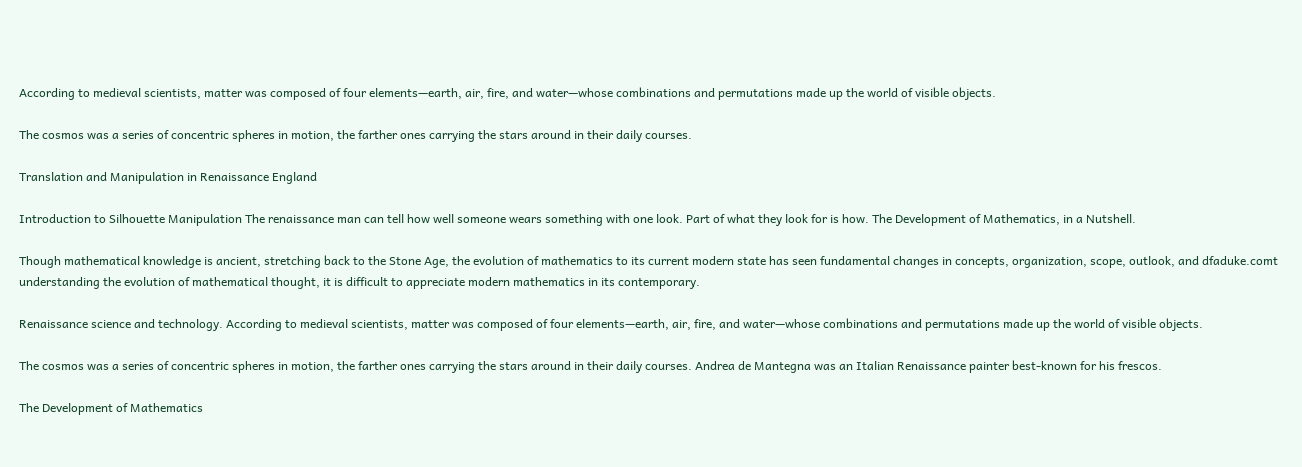According to medieval scientists, matter was composed of four elements—earth, air, fire, and water—whose combinations and permutations made up the world of visible objects.

The cosmos was a series of concentric spheres in motion, the farther ones carrying the stars around in their daily courses.

Translation and Manipulation in Renaissance England

Introduction to Silhouette Manipulation The renaissance man can tell how well someone wears something with one look. Part of what they look for is how. The Development of Mathematics, in a Nutshell.

Though mathematical knowledge is ancient, stretching back to the Stone Age, the evolution of mathematics to its current modern state has seen fundamental changes in concepts, organization, scope, outlook, and dfaduke.comt understanding the evolution of mathematical thought, it is difficult to appreciate modern mathematics in its contemporary.

Renaissance science and technology. According to medieval scientists, matter was composed of four elements—earth, air, fire, and water—whose combinations and permutations made up the world of visible objects.

The cosmos was a series of concentric spheres in motion, the farther ones carrying the stars around in their daily courses. Andrea de Mantegna was an Italian Renaissance painter best-known for his frescos.

The Development of Mathematics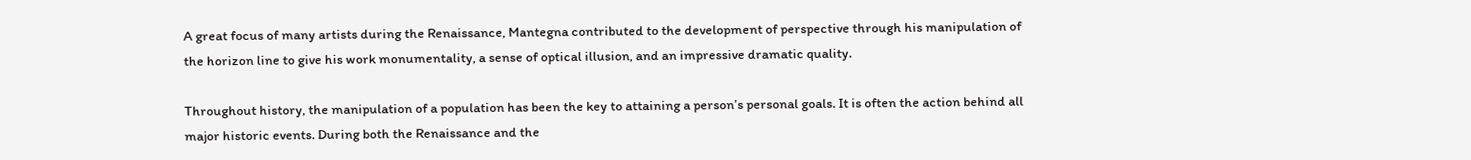A great focus of many artists during the Renaissance, Mantegna contributed to the development of perspective through his manipulation of the horizon line to give his work monumentality, a sense of optical illusion, and an impressive dramatic quality.

Throughout history, the manipulation of a population has been the key to attaining a person’s personal goals. It is often the action behind all major historic events. During both the Renaissance and the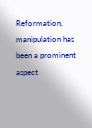Reformation, manipulation has been a prominent aspect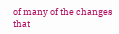of many of the changes that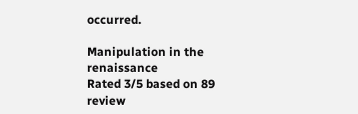occurred.

Manipulation in the renaissance
Rated 3/5 based on 89 review